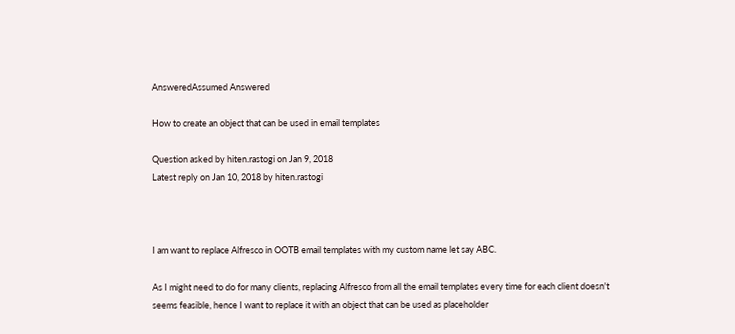AnsweredAssumed Answered

How to create an object that can be used in email templates

Question asked by hiten.rastogi on Jan 9, 2018
Latest reply on Jan 10, 2018 by hiten.rastogi



I am want to replace Alfresco in OOTB email templates with my custom name let say ABC.

As I might need to do for many clients, replacing Alfresco from all the email templates every time for each client doesn't seems feasible, hence I want to replace it with an object that can be used as placeholder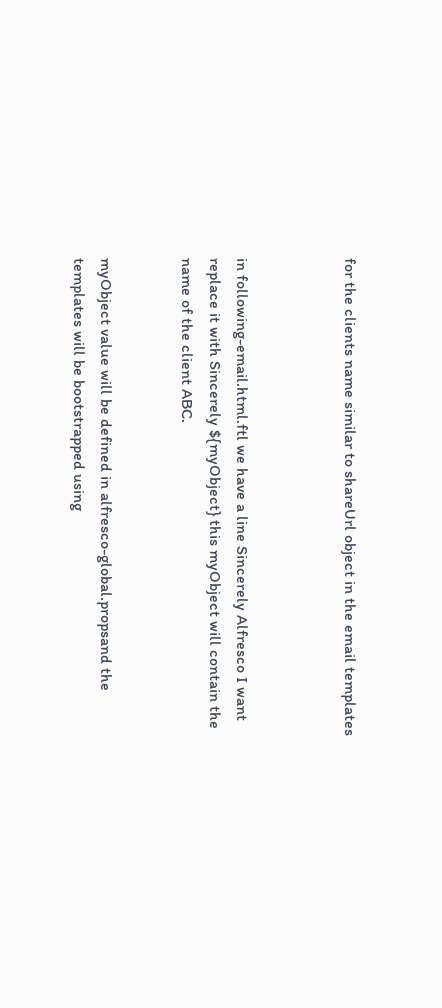for the clients name similar to shareUrl object in the email templates



in following-email.html.ftl we have a line Sincerely Alfresco I want replace it with Sincerely ${myObject} this myObject will contain the name of the client ABC.


myObject value will be defined in alfresco-global.propsand the templates will be bootstrapped using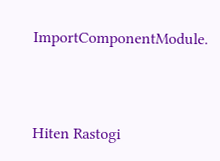ImportComponentModule.




Hiten Rastogi